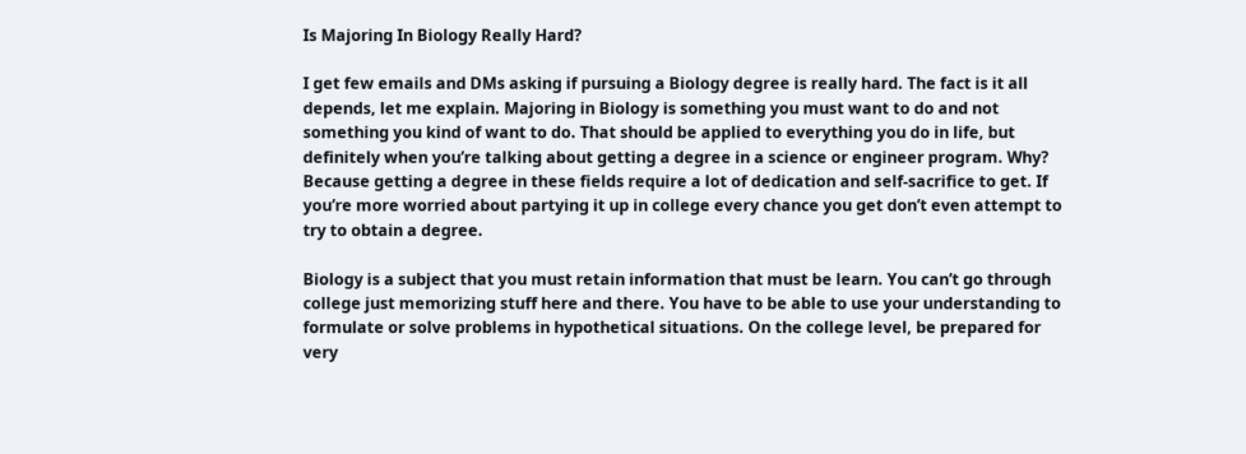Is Majoring In Biology Really Hard?

I get few emails and DMs asking if pursuing a Biology degree is really hard. The fact is it all depends, let me explain. Majoring in Biology is something you must want to do and not something you kind of want to do. That should be applied to everything you do in life, but definitely when you’re talking about getting a degree in a science or engineer program. Why? Because getting a degree in these fields require a lot of dedication and self-sacrifice to get. If you’re more worried about partying it up in college every chance you get don’t even attempt to try to obtain a degree.

Biology is a subject that you must retain information that must be learn. You can’t go through college just memorizing stuff here and there. You have to be able to use your understanding to formulate or solve problems in hypothetical situations. On the college level, be prepared for very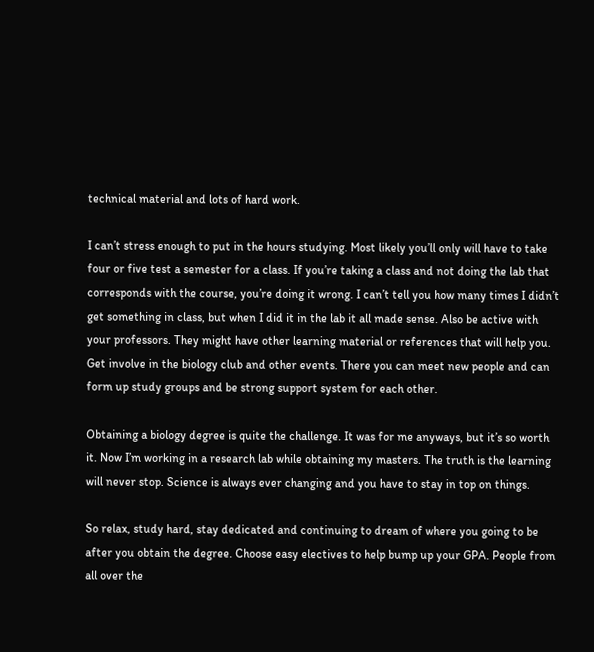technical material and lots of hard work.

I can’t stress enough to put in the hours studying. Most likely you’ll only will have to take four or five test a semester for a class. If you’re taking a class and not doing the lab that corresponds with the course, you’re doing it wrong. I can’t tell you how many times I didn’t get something in class, but when I did it in the lab it all made sense. Also be active with your professors. They might have other learning material or references that will help you. Get involve in the biology club and other events. There you can meet new people and can form up study groups and be strong support system for each other.

Obtaining a biology degree is quite the challenge. It was for me anyways, but it’s so worth it. Now I’m working in a research lab while obtaining my masters. The truth is the learning will never stop. Science is always ever changing and you have to stay in top on things.

So relax, study hard, stay dedicated and continuing to dream of where you going to be after you obtain the degree. Choose easy electives to help bump up your GPA. People from all over the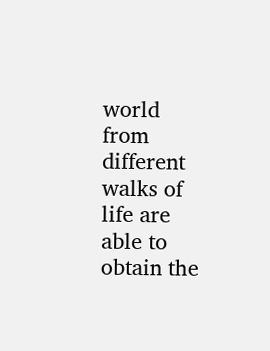world from different walks of life are able to obtain the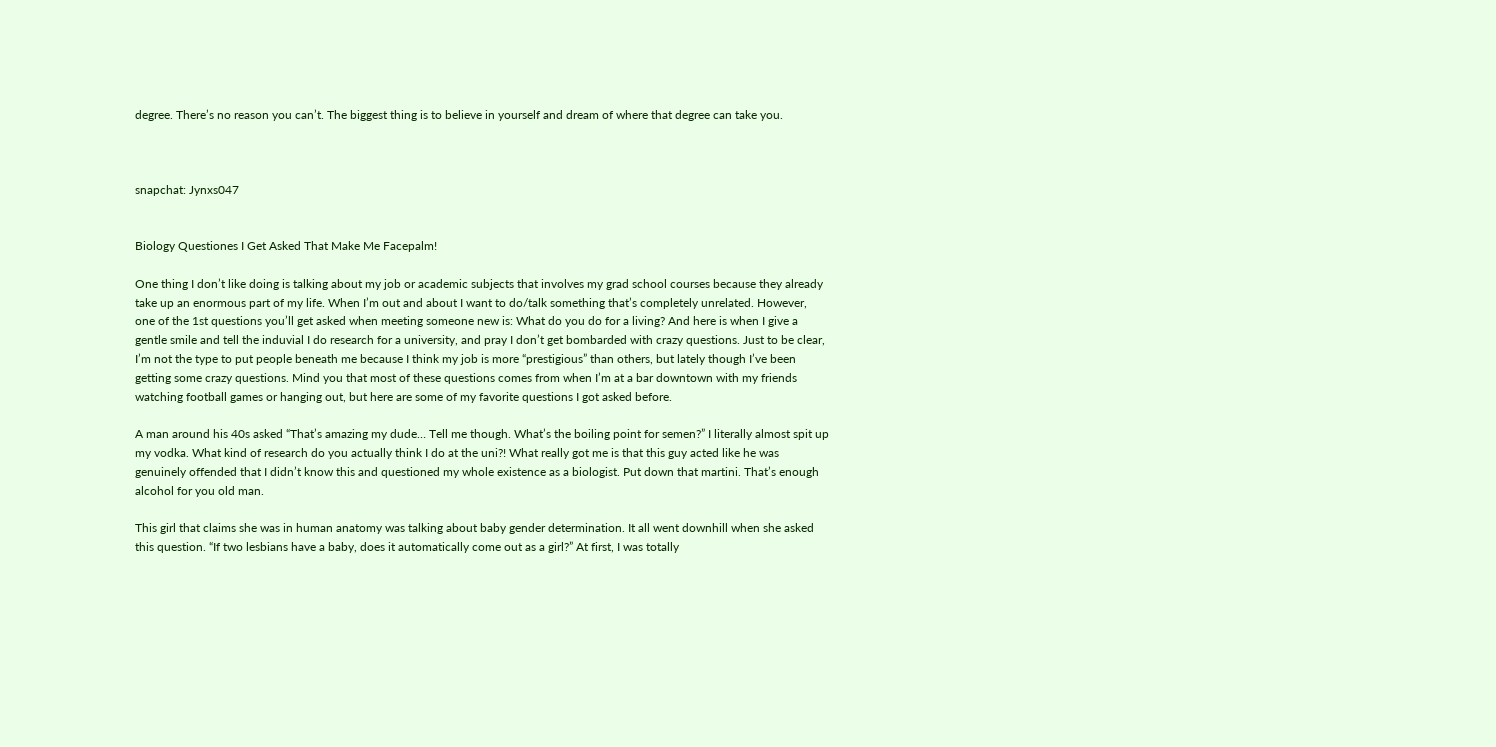degree. There’s no reason you can’t. The biggest thing is to believe in yourself and dream of where that degree can take you.



snapchat: Jynxs047


Biology Questiones I Get Asked That Make Me Facepalm!

One thing I don’t like doing is talking about my job or academic subjects that involves my grad school courses because they already take up an enormous part of my life. When I’m out and about I want to do/talk something that’s completely unrelated. However, one of the 1st questions you’ll get asked when meeting someone new is: What do you do for a living? And here is when I give a gentle smile and tell the induvial I do research for a university, and pray I don’t get bombarded with crazy questions. Just to be clear, I’m not the type to put people beneath me because I think my job is more “prestigious” than others, but lately though I’ve been getting some crazy questions. Mind you that most of these questions comes from when I’m at a bar downtown with my friends watching football games or hanging out, but here are some of my favorite questions I got asked before.

A man around his 40s asked “That’s amazing my dude… Tell me though. What’s the boiling point for semen?” I literally almost spit up my vodka. What kind of research do you actually think I do at the uni?! What really got me is that this guy acted like he was genuinely offended that I didn’t know this and questioned my whole existence as a biologist. Put down that martini. That’s enough alcohol for you old man.

This girl that claims she was in human anatomy was talking about baby gender determination. It all went downhill when she asked this question. “If two lesbians have a baby, does it automatically come out as a girl?” At first, I was totally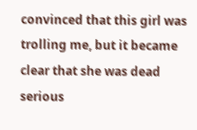convinced that this girl was trolling me, but it became clear that she was dead serious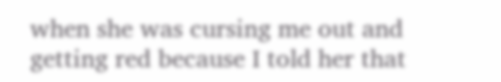when she was cursing me out and getting red because I told her that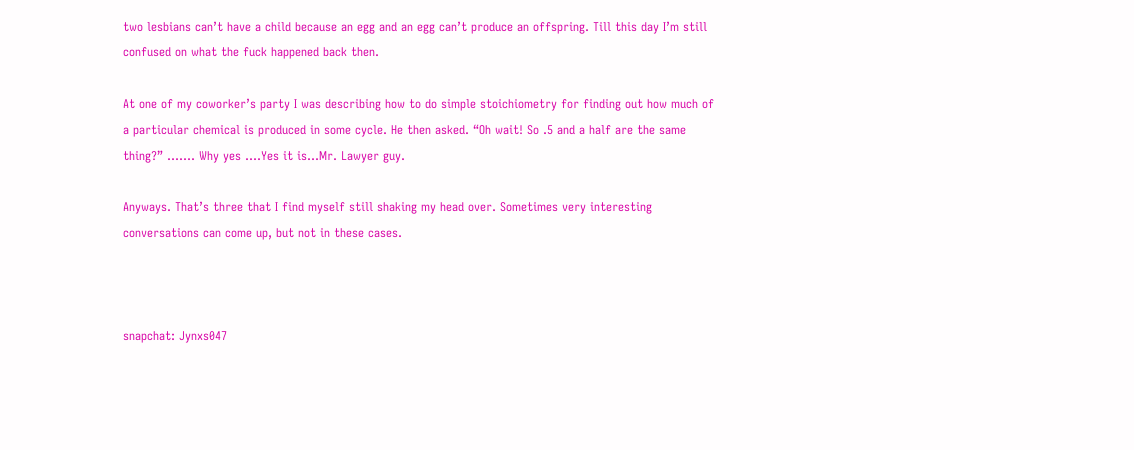two lesbians can’t have a child because an egg and an egg can’t produce an offspring. Till this day I’m still confused on what the fuck happened back then.

At one of my coworker’s party I was describing how to do simple stoichiometry for finding out how much of a particular chemical is produced in some cycle. He then asked. “Oh wait! So .5 and a half are the same thing?” ……. Why yes ….Yes it is…Mr. Lawyer guy.

Anyways. That’s three that I find myself still shaking my head over. Sometimes very interesting conversations can come up, but not in these cases.



snapchat: Jynxs047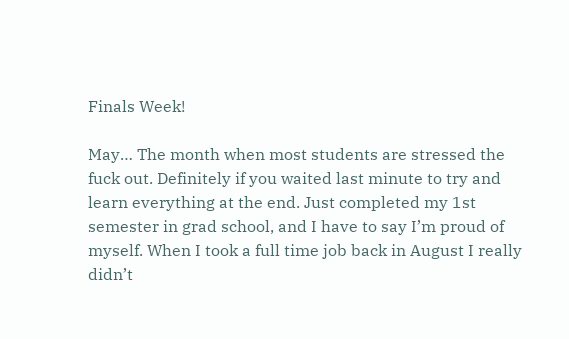Finals Week!

May… The month when most students are stressed the fuck out. Definitely if you waited last minute to try and learn everything at the end. Just completed my 1st semester in grad school, and I have to say I’m proud of myself. When I took a full time job back in August I really didn’t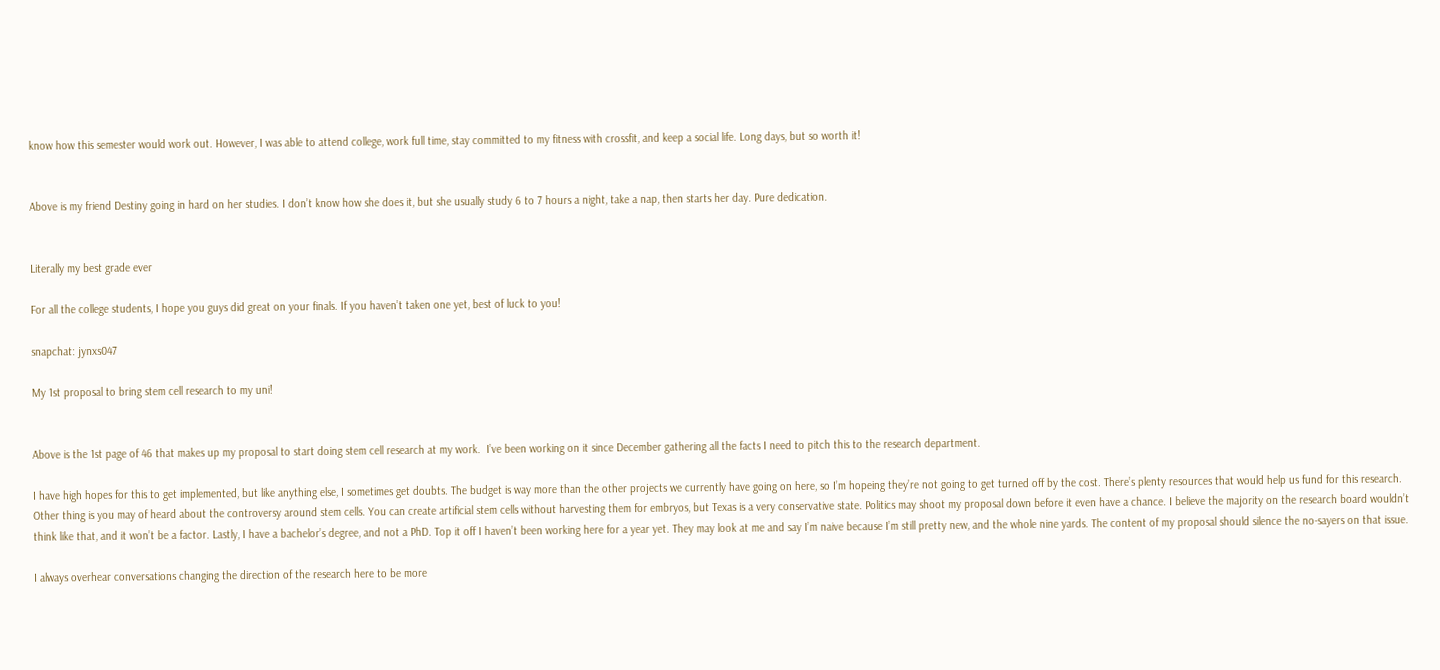know how this semester would work out. However, I was able to attend college, work full time, stay committed to my fitness with crossfit, and keep a social life. Long days, but so worth it!


Above is my friend Destiny going in hard on her studies. I don’t know how she does it, but she usually study 6 to 7 hours a night, take a nap, then starts her day. Pure dedication.


Literally my best grade ever

For all the college students, I hope you guys did great on your finals. If you haven’t taken one yet, best of luck to you!

snapchat: jynxs047

My 1st proposal to bring stem cell research to my uni!


Above is the 1st page of 46 that makes up my proposal to start doing stem cell research at my work.  I’ve been working on it since December gathering all the facts I need to pitch this to the research department.

I have high hopes for this to get implemented, but like anything else, I sometimes get doubts. The budget is way more than the other projects we currently have going on here, so I’m hopeing they’re not going to get turned off by the cost. There’s plenty resources that would help us fund for this research. Other thing is you may of heard about the controversy around stem cells. You can create artificial stem cells without harvesting them for embryos, but Texas is a very conservative state. Politics may shoot my proposal down before it even have a chance. I believe the majority on the research board wouldn’t think like that, and it won’t be a factor. Lastly, I have a bachelor’s degree, and not a PhD. Top it off I haven’t been working here for a year yet. They may look at me and say I’m naive because I’m still pretty new, and the whole nine yards. The content of my proposal should silence the no-sayers on that issue.

I always overhear conversations changing the direction of the research here to be more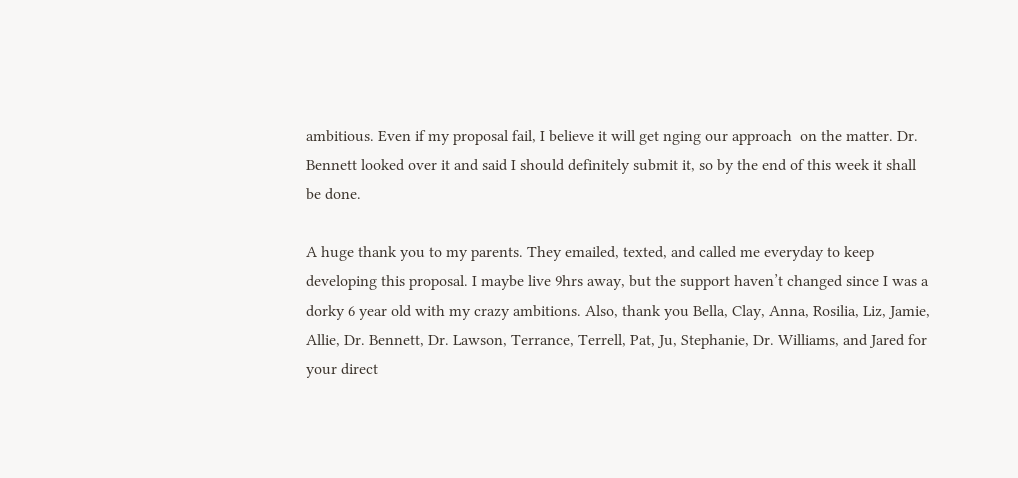ambitious. Even if my proposal fail, I believe it will get nging our approach  on the matter. Dr. Bennett looked over it and said I should definitely submit it, so by the end of this week it shall be done.

A huge thank you to my parents. They emailed, texted, and called me everyday to keep developing this proposal. I maybe live 9hrs away, but the support haven’t changed since I was a dorky 6 year old with my crazy ambitions. Also, thank you Bella, Clay, Anna, Rosilia, Liz, Jamie, Allie, Dr. Bennett, Dr. Lawson, Terrance, Terrell, Pat, Ju, Stephanie, Dr. Williams, and Jared for your direct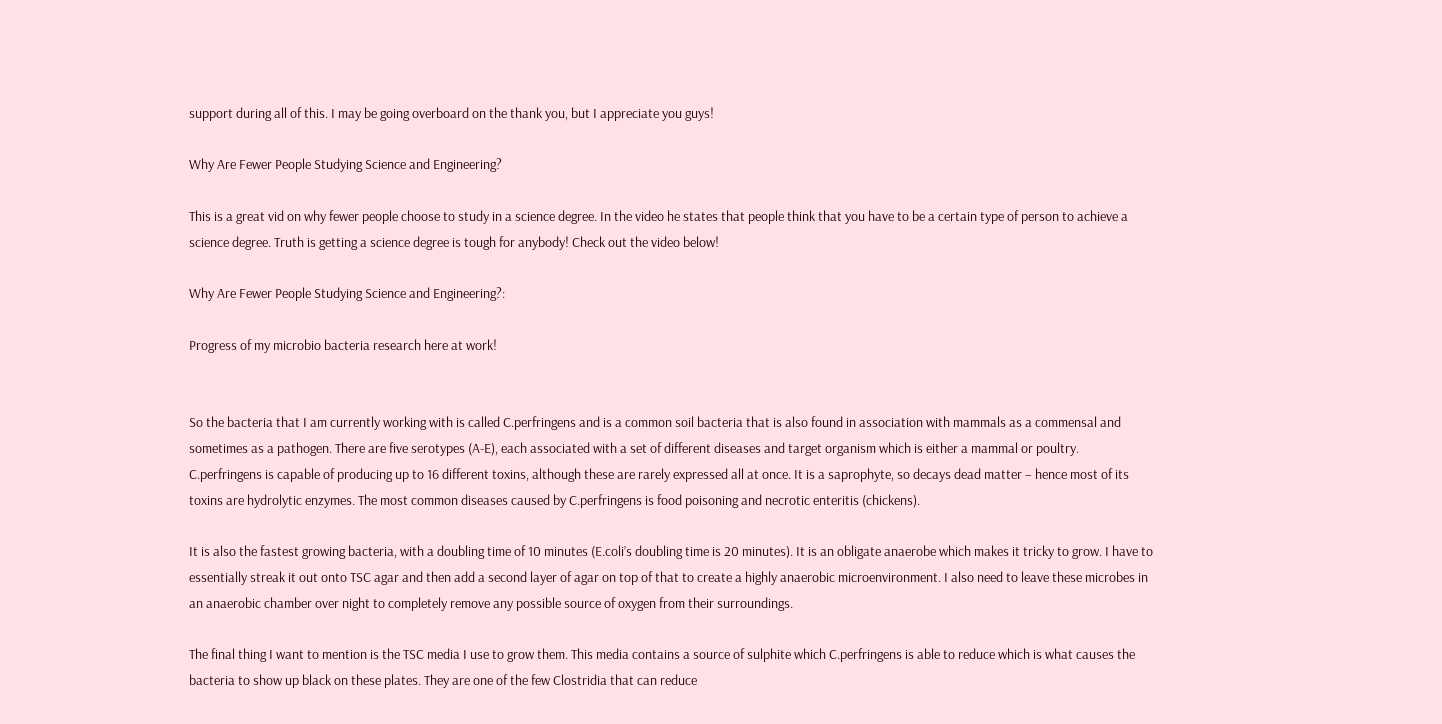support during all of this. I may be going overboard on the thank you, but I appreciate you guys!

Why Are Fewer People Studying Science and Engineering?

This is a great vid on why fewer people choose to study in a science degree. In the video he states that people think that you have to be a certain type of person to achieve a science degree. Truth is getting a science degree is tough for anybody! Check out the video below!

Why Are Fewer People Studying Science and Engineering?:

Progress of my microbio bacteria research here at work!


So the bacteria that I am currently working with is called C.perfringens and is a common soil bacteria that is also found in association with mammals as a commensal and sometimes as a pathogen. There are five serotypes (A-E), each associated with a set of different diseases and target organism which is either a mammal or poultry. C.perfringens is capable of producing up to 16 different toxins, although these are rarely expressed all at once. It is a saprophyte, so decays dead matter – hence most of its toxins are hydrolytic enzymes. The most common diseases caused by C.perfringens is food poisoning and necrotic enteritis (chickens).

It is also the fastest growing bacteria, with a doubling time of 10 minutes (E.coli’s doubling time is 20 minutes). It is an obligate anaerobe which makes it tricky to grow. I have to essentially streak it out onto TSC agar and then add a second layer of agar on top of that to create a highly anaerobic microenvironment. I also need to leave these microbes in an anaerobic chamber over night to completely remove any possible source of oxygen from their surroundings.

The final thing I want to mention is the TSC media I use to grow them. This media contains a source of sulphite which C.perfringens is able to reduce which is what causes the bacteria to show up black on these plates. They are one of the few Clostridia that can reduce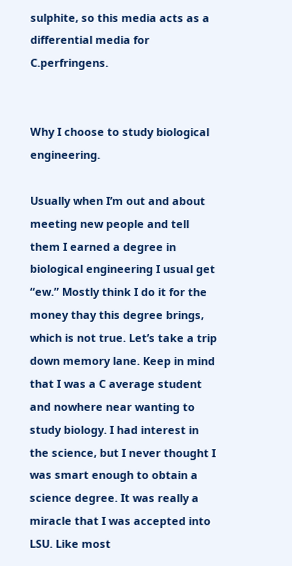sulphite, so this media acts as a differential media for C.perfringens.


Why I choose to study biological engineering.

Usually when I’m out and about meeting new people and tell them I earned a degree in biological engineering I usual get “ew.” Mostly think I do it for the money thay this degree brings, which is not true. Let’s take a trip down memory lane. Keep in mind that I was a C average student and nowhere near wanting to study biology. I had interest in the science, but I never thought I was smart enough to obtain a science degree. It was really a miracle that I was accepted into LSU. Like most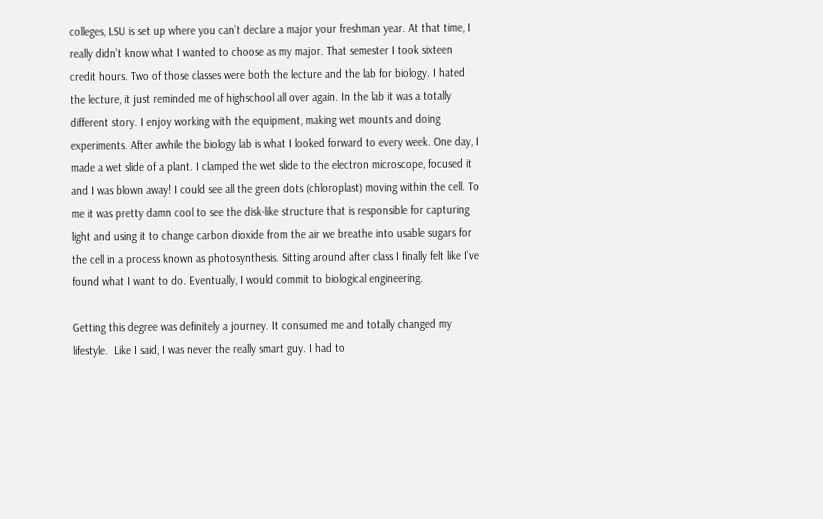colleges, LSU is set up where you can’t declare a major your freshman year. At that time, I really didn’t know what I wanted to choose as my major. That semester I took sixteen credit hours. Two of those classes were both the lecture and the lab for biology. I hated the lecture, it just reminded me of highschool all over again. In the lab it was a totally different story. I enjoy working with the equipment, making wet mounts and doing experiments. After awhile the biology lab is what I looked forward to every week. One day, I made a wet slide of a plant. I clamped the wet slide to the electron microscope, focused it and I was blown away! I could see all the green dots (chloroplast) moving within the cell. To me it was pretty damn cool to see the disk-like structure that is responsible for capturing light and using it to change carbon dioxide from the air we breathe into usable sugars for the cell in a process known as photosynthesis. Sitting around after class I finally felt like I’ve found what I want to do. Eventually, I would commit to biological engineering.

Getting this degree was definitely a journey. It consumed me and totally changed my lifestyle.  Like I said, I was never the really smart guy. I had to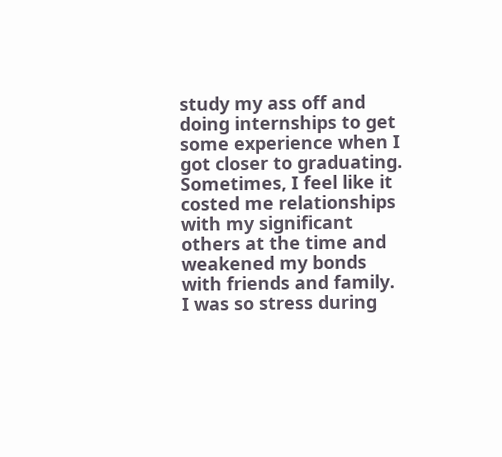study my ass off and doing internships to get some experience when I got closer to graduating. Sometimes, I feel like it costed me relationships with my significant others at the time and weakened my bonds with friends and family. I was so stress during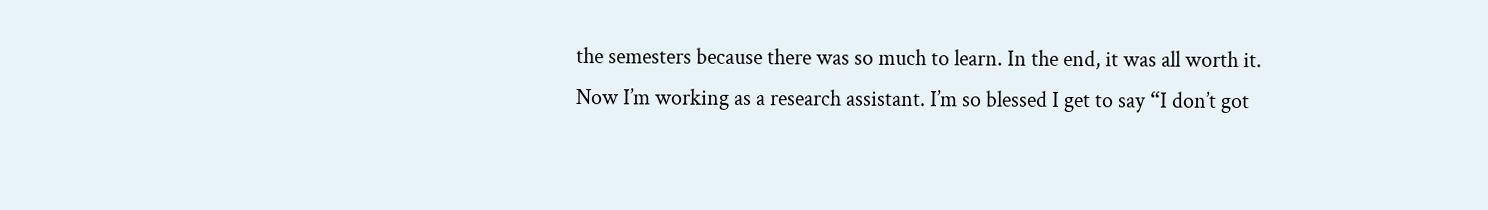the semesters because there was so much to learn. In the end, it was all worth it. Now I’m working as a research assistant. I’m so blessed I get to say “I don’t got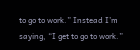to go to work.” Instead I’m saying, “I get to go to work.”